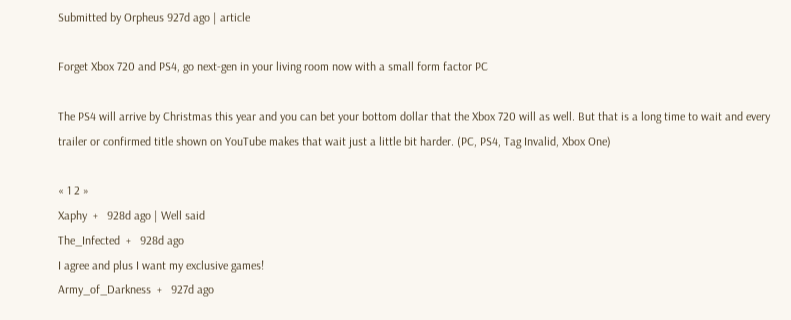Submitted by Orpheus 927d ago | article

Forget Xbox 720 and PS4, go next-gen in your living room now with a small form factor PC

The PS4 will arrive by Christmas this year and you can bet your bottom dollar that the Xbox 720 will as well. But that is a long time to wait and every trailer or confirmed title shown on YouTube makes that wait just a little bit harder. (PC, PS4, Tag Invalid, Xbox One)

« 1 2 »
Xaphy  +   928d ago | Well said
The_Infected  +   928d ago
I agree and plus I want my exclusive games!
Army_of_Darkness  +   927d ago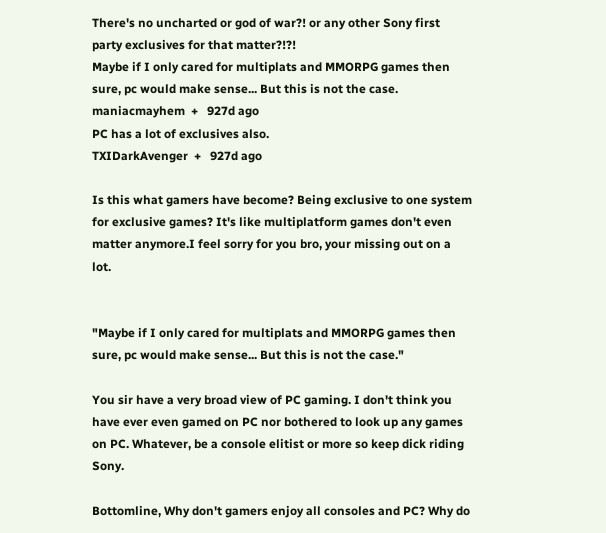There's no uncharted or god of war?! or any other Sony first party exclusives for that matter?!?!
Maybe if I only cared for multiplats and MMORPG games then sure, pc would make sense... But this is not the case.
maniacmayhem  +   927d ago
PC has a lot of exclusives also.
TXIDarkAvenger  +   927d ago

Is this what gamers have become? Being exclusive to one system for exclusive games? It's like multiplatform games don't even matter anymore.I feel sorry for you bro, your missing out on a lot.


"Maybe if I only cared for multiplats and MMORPG games then sure, pc would make sense... But this is not the case."

You sir have a very broad view of PC gaming. I don't think you have ever even gamed on PC nor bothered to look up any games on PC. Whatever, be a console elitist or more so keep dick riding Sony.

Bottomline, Why don't gamers enjoy all consoles and PC? Why do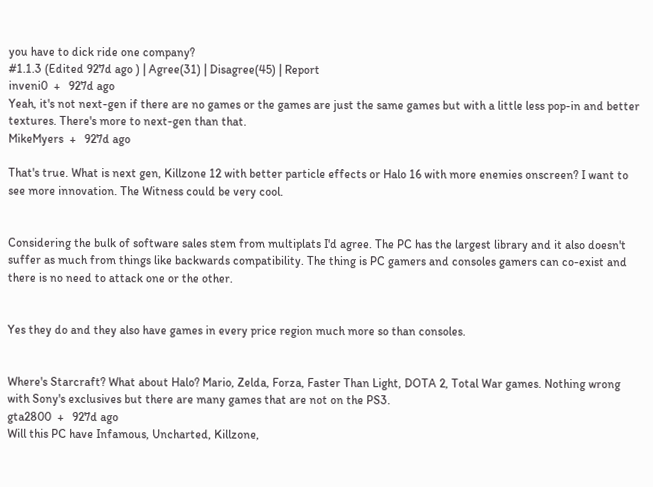you have to dick ride one company?
#1.1.3 (Edited 927d ago ) | Agree(31) | Disagree(45) | Report
inveni0  +   927d ago
Yeah, it's not next-gen if there are no games or the games are just the same games but with a little less pop-in and better textures. There's more to next-gen than that.
MikeMyers  +   927d ago

That's true. What is next gen, Killzone 12 with better particle effects or Halo 16 with more enemies onscreen? I want to see more innovation. The Witness could be very cool.


Considering the bulk of software sales stem from multiplats I'd agree. The PC has the largest library and it also doesn't suffer as much from things like backwards compatibility. The thing is PC gamers and consoles gamers can co-exist and there is no need to attack one or the other.


Yes they do and they also have games in every price region much more so than consoles.


Where's Starcraft? What about Halo? Mario, Zelda, Forza, Faster Than Light, DOTA 2, Total War games. Nothing wrong with Sony's exclusives but there are many games that are not on the PS3.
gta2800  +   927d ago
Will this PC have Infamous, Uncharted, Killzone,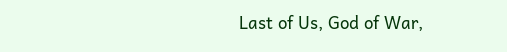Last of Us, God of War,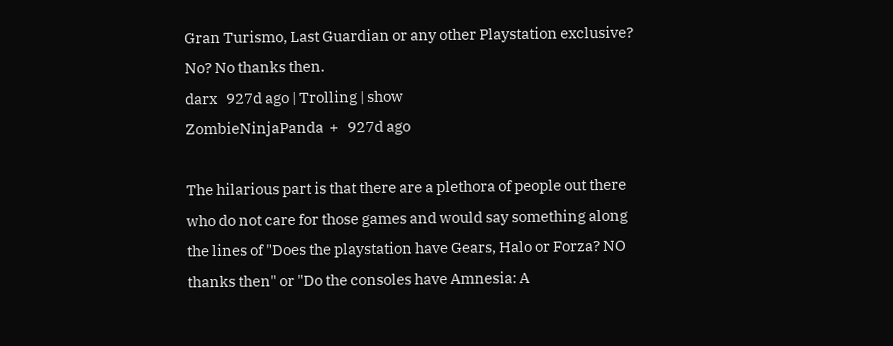Gran Turismo, Last Guardian or any other Playstation exclusive? No? No thanks then.
darx   927d ago | Trolling | show
ZombieNinjaPanda  +   927d ago

The hilarious part is that there are a plethora of people out there who do not care for those games and would say something along the lines of "Does the playstation have Gears, Halo or Forza? NO thanks then" or "Do the consoles have Amnesia: A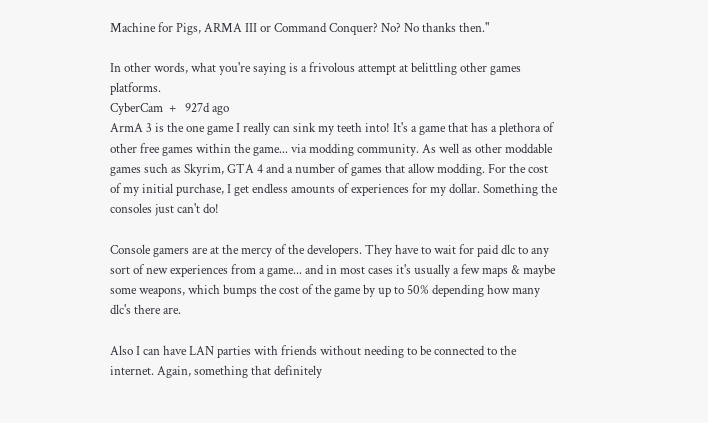Machine for Pigs, ARMA III or Command Conquer? No? No thanks then."

In other words, what you're saying is a frivolous attempt at belittling other games platforms.
CyberCam  +   927d ago
ArmA 3 is the one game I really can sink my teeth into! It's a game that has a plethora of other free games within the game... via modding community. As well as other moddable games such as Skyrim, GTA 4 and a number of games that allow modding. For the cost of my initial purchase, I get endless amounts of experiences for my dollar. Something the consoles just can't do!

Console gamers are at the mercy of the developers. They have to wait for paid dlc to any sort of new experiences from a game... and in most cases it's usually a few maps & maybe some weapons, which bumps the cost of the game by up to 50% depending how many dlc's there are.

Also I can have LAN parties with friends without needing to be connected to the internet. Again, something that definitely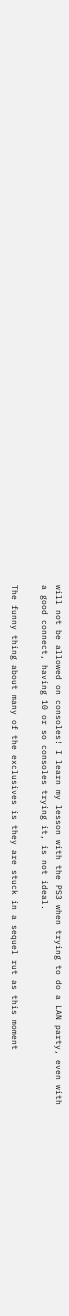will not be allowed on consoles! I learn my lesson with the PS3 when trying to do a LAN party, even with a good connect, having 10 or so consoles trying it, is not ideal.

The funny thing about many of the exclusives is they are stuck in a sequel rut as this moment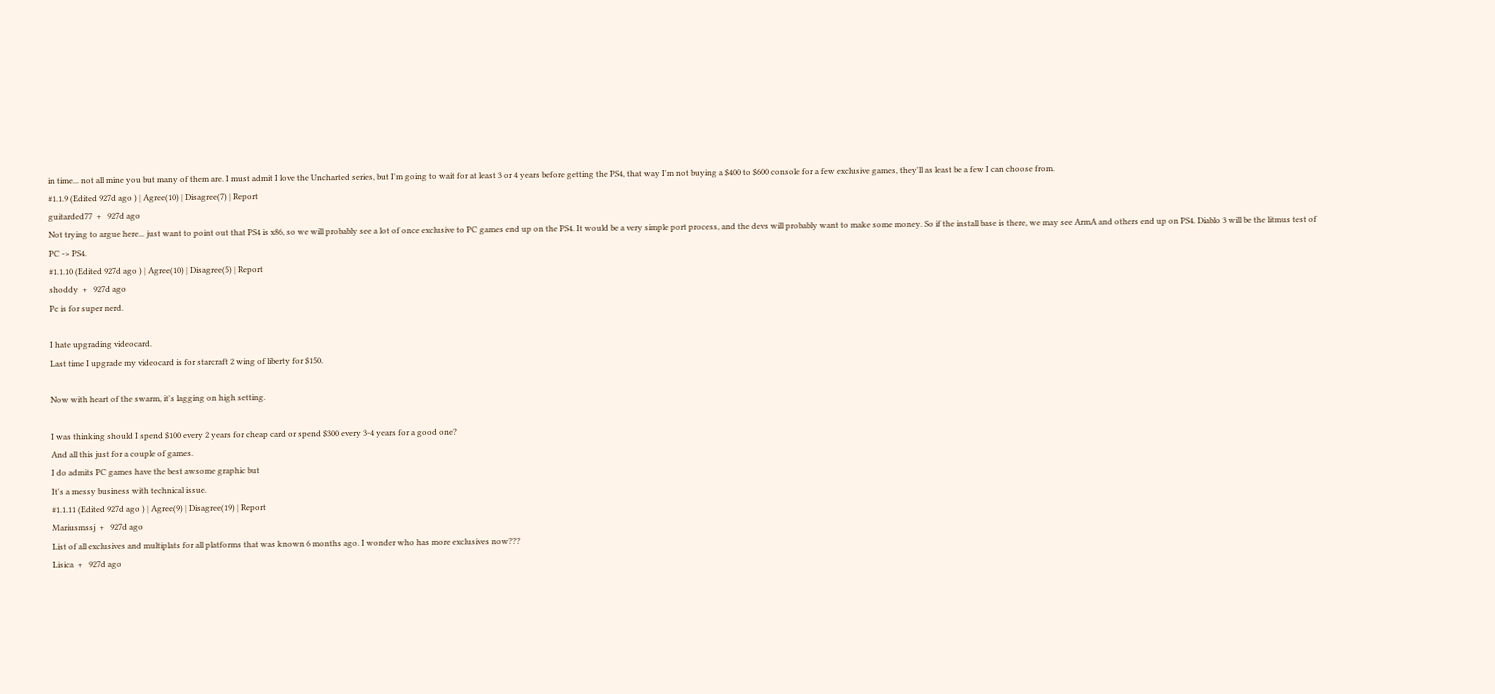in time... not all mine you but many of them are. I must admit I love the Uncharted series, but I'm going to wait for at least 3 or 4 years before getting the PS4, that way I'm not buying a $400 to $600 console for a few exclusive games, they'll as least be a few I can choose from.
#1.1.9 (Edited 927d ago ) | Agree(10) | Disagree(7) | Report
guitarded77  +   927d ago
Not trying to argue here... just want to point out that PS4 is x86, so we will probably see a lot of once exclusive to PC games end up on the PS4. It would be a very simple port process, and the devs will probably want to make some money. So if the install base is there, we may see ArmA and others end up on PS4. Diablo 3 will be the litmus test of PC -> PS4.
#1.1.10 (Edited 927d ago ) | Agree(10) | Disagree(5) | Report
shoddy  +   927d ago
Pc is for super nerd.

I hate upgrading videocard.
Last time I upgrade my videocard is for starcraft 2 wing of liberty for $150.

Now with heart of the swarm, it's lagging on high setting.

I was thinking should I spend $100 every 2 years for cheap card or spend $300 every 3-4 years for a good one?
And all this just for a couple of games.
I do admits PC games have the best awsome graphic but
It's a messy business with technical issue.
#1.1.11 (Edited 927d ago ) | Agree(9) | Disagree(19) | Report
Mariusmssj  +   927d ago
List of all exclusives and multiplats for all platforms that was known 6 months ago. I wonder who has more exclusives now???
Lisica  +   927d ago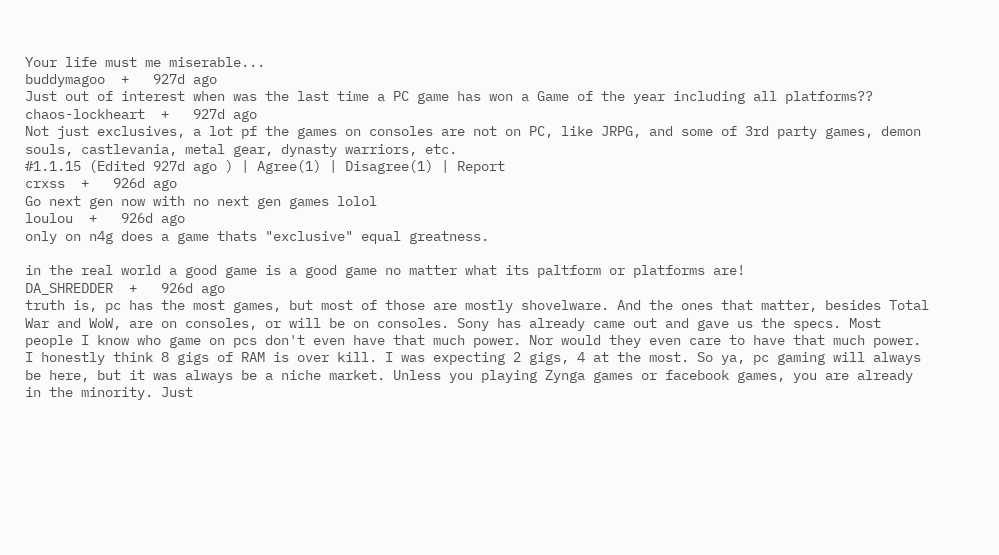Your life must me miserable...
buddymagoo  +   927d ago
Just out of interest when was the last time a PC game has won a Game of the year including all platforms??
chaos-lockheart  +   927d ago
Not just exclusives, a lot pf the games on consoles are not on PC, like JRPG, and some of 3rd party games, demon souls, castlevania, metal gear, dynasty warriors, etc.
#1.1.15 (Edited 927d ago ) | Agree(1) | Disagree(1) | Report
crxss  +   926d ago
Go next gen now with no next gen games lolol
loulou  +   926d ago
only on n4g does a game thats "exclusive" equal greatness.

in the real world a good game is a good game no matter what its paltform or platforms are!
DA_SHREDDER  +   926d ago
truth is, pc has the most games, but most of those are mostly shovelware. And the ones that matter, besides Total War and WoW, are on consoles, or will be on consoles. Sony has already came out and gave us the specs. Most people I know who game on pcs don't even have that much power. Nor would they even care to have that much power. I honestly think 8 gigs of RAM is over kill. I was expecting 2 gigs, 4 at the most. So ya, pc gaming will always be here, but it was always be a niche market. Unless you playing Zynga games or facebook games, you are already in the minority. Just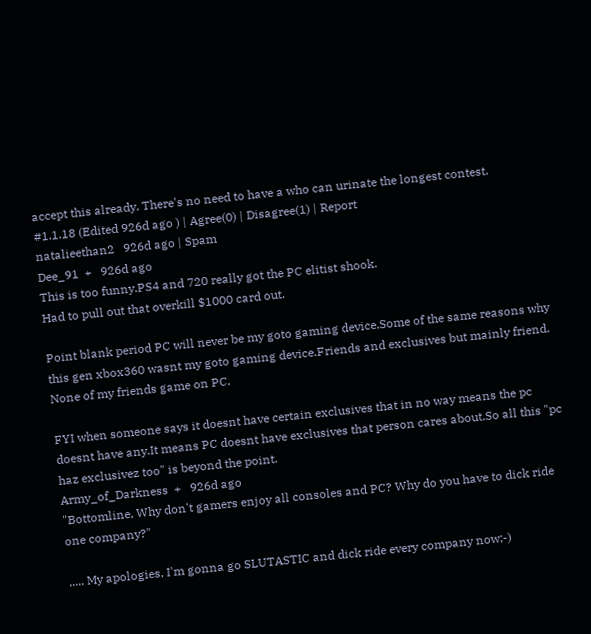accept this already. There's no need to have a who can urinate the longest contest.
#1.1.18 (Edited 926d ago ) | Agree(0) | Disagree(1) | Report
natalieethan2   926d ago | Spam
Dee_91  +   926d ago
This is too funny.PS4 and 720 really got the PC elitist shook.
Had to pull out that overkill $1000 card out.

Point blank period PC will never be my goto gaming device.Some of the same reasons why this gen xbox360 wasnt my goto gaming device.Friends and exclusives but mainly friend. None of my friends game on PC.

FYI when someone says it doesnt have certain exclusives that in no way means the pc doesnt have any.It means PC doesnt have exclusives that person cares about.So all this "pc haz exclusivez too" is beyond the point.
Army_of_Darkness  +   926d ago
"Bottomline, Why don't gamers enjoy all consoles and PC? Why do you have to dick ride one company?"

..... My apologies, I'm gonna go SLUTASTIC and dick ride every company now;-)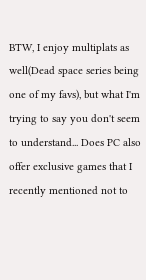BTW, I enjoy multiplats as well(Dead space series being one of my favs), but what I'm trying to say you don't seem to understand... Does PC also offer exclusive games that I recently mentioned not to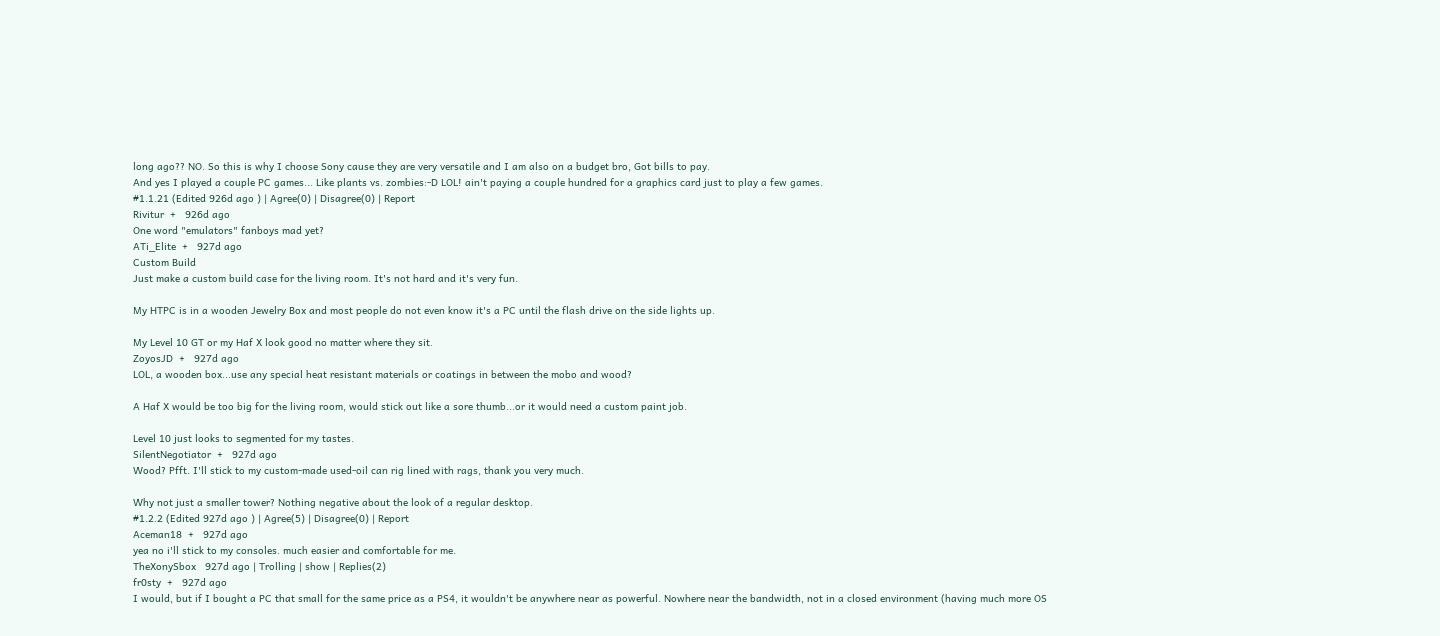long ago?? NO. So this is why I choose Sony cause they are very versatile and I am also on a budget bro, Got bills to pay.
And yes I played a couple PC games... Like plants vs. zombies:-D LOL! ain't paying a couple hundred for a graphics card just to play a few games.
#1.1.21 (Edited 926d ago ) | Agree(0) | Disagree(0) | Report
Rivitur  +   926d ago
One word "emulators" fanboys mad yet?
ATi_Elite  +   927d ago
Custom Build
Just make a custom build case for the living room. It's not hard and it's very fun.

My HTPC is in a wooden Jewelry Box and most people do not even know it's a PC until the flash drive on the side lights up.

My Level 10 GT or my Haf X look good no matter where they sit.
ZoyosJD  +   927d ago
LOL, a wooden box...use any special heat resistant materials or coatings in between the mobo and wood?

A Haf X would be too big for the living room, would stick out like a sore thumb...or it would need a custom paint job.

Level 10 just looks to segmented for my tastes.
SilentNegotiator  +   927d ago
Wood? Pfft. I'll stick to my custom-made used-oil can rig lined with rags, thank you very much.

Why not just a smaller tower? Nothing negative about the look of a regular desktop.
#1.2.2 (Edited 927d ago ) | Agree(5) | Disagree(0) | Report
Aceman18  +   927d ago
yea no i'll stick to my consoles. much easier and comfortable for me.
TheXonySbox   927d ago | Trolling | show | Replies(2)
fr0sty  +   927d ago
I would, but if I bought a PC that small for the same price as a PS4, it wouldn't be anywhere near as powerful. Nowhere near the bandwidth, not in a closed environment (having much more OS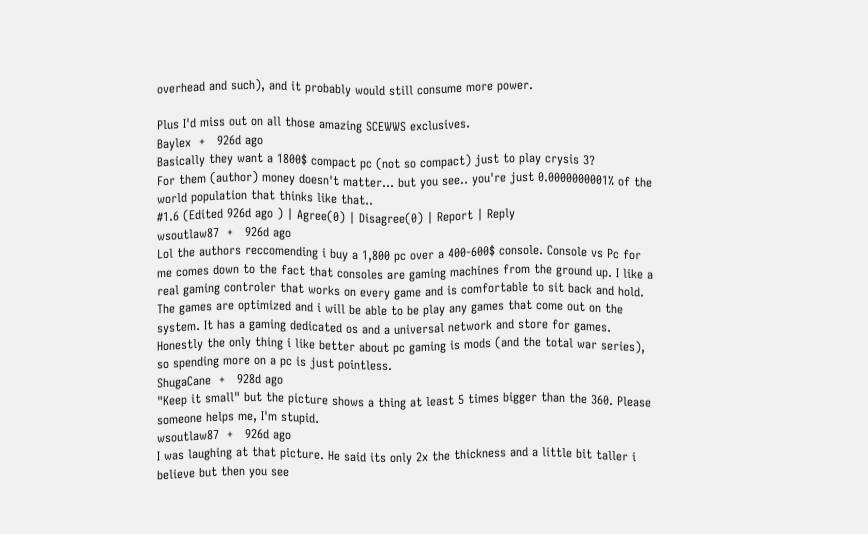overhead and such), and it probably would still consume more power.

Plus I'd miss out on all those amazing SCEWWS exclusives.
Baylex  +   926d ago
Basically they want a 1800$ compact pc (not so compact) just to play crysis 3?
For them (author) money doesn't matter... but you see.. you're just 0.0000000001% of the world population that thinks like that..
#1.6 (Edited 926d ago ) | Agree(0) | Disagree(0) | Report | Reply
wsoutlaw87  +   926d ago
Lol the authors reccomending i buy a 1,800 pc over a 400-600$ console. Console vs Pc for me comes down to the fact that consoles are gaming machines from the ground up. I like a real gaming controler that works on every game and is comfortable to sit back and hold. The games are optimized and i will be able to be play any games that come out on the system. It has a gaming dedicated os and a universal network and store for games. Honestly the only thing i like better about pc gaming is mods (and the total war series), so spending more on a pc is just pointless.
ShugaCane  +   928d ago
"Keep it small" but the picture shows a thing at least 5 times bigger than the 360. Please someone helps me, I'm stupid.
wsoutlaw87  +   926d ago
I was laughing at that picture. He said its only 2x the thickness and a little bit taller i believe but then you see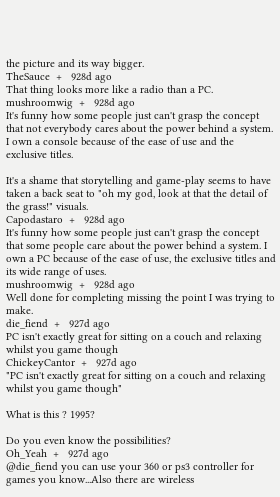the picture and its way bigger.
TheSauce  +   928d ago
That thing looks more like a radio than a PC.
mushroomwig  +   928d ago
It's funny how some people just can't grasp the concept that not everybody cares about the power behind a system. I own a console because of the ease of use and the exclusive titles.

It's a shame that storytelling and game-play seems to have taken a back seat to "oh my god, look at that the detail of the grass!" visuals.
Capodastaro  +   928d ago
It's funny how some people just can't grasp the concept that some people care about the power behind a system. I own a PC because of the ease of use, the exclusive titles and its wide range of uses.
mushroomwig  +   928d ago
Well done for completing missing the point I was trying to make.
die_fiend  +   927d ago
PC isn't exactly great for sitting on a couch and relaxing whilst you game though
ChickeyCantor  +   927d ago
"PC isn't exactly great for sitting on a couch and relaxing whilst you game though"

What is this ? 1995?

Do you even know the possibilities?
Oh_Yeah  +   927d ago
@die_fiend you can use your 360 or ps3 controller for games you know...Also there are wireless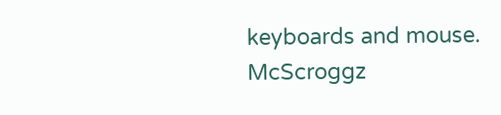keyboards and mouse.
McScroggz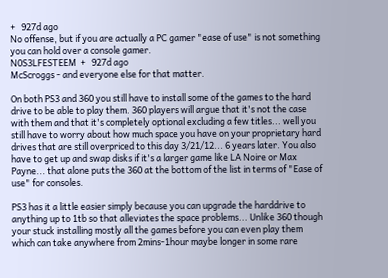+   927d ago
No offense, but if you are actually a PC gamer "ease of use" is not something you can hold over a console gamer.
N0S3LFESTEEM  +   927d ago
McScroggs - and everyone else for that matter.

On both PS3 and 360 you still have to install some of the games to the hard drive to be able to play them. 360 players will argue that it's not the case with them and that it's completely optional excluding a few titles... well you still have to worry about how much space you have on your proprietary hard drives that are still overpriced to this day 3/21/12... 6 years later. You also have to get up and swap disks if it's a larger game like LA Noire or Max Payne... that alone puts the 360 at the bottom of the list in terms of "Ease of use" for consoles.

PS3 has it a little easier simply because you can upgrade the harddrive to anything up to 1tb so that alleviates the space problems... Unlike 360 though your stuck installing mostly all the games before you can even play them which can take anywhere from 2mins-1hour maybe longer in some rare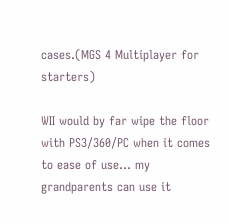cases.(MGS 4 Multiplayer for starters)

WII would by far wipe the floor with PS3/360/PC when it comes to ease of use... my grandparents can use it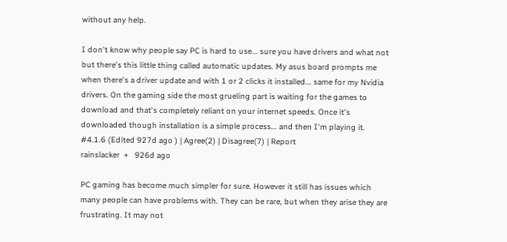without any help.

I don't know why people say PC is hard to use... sure you have drivers and what not but there's this little thing called automatic updates. My asus board prompts me when there's a driver update and with 1 or 2 clicks it installed... same for my Nvidia drivers. On the gaming side the most grueling part is waiting for the games to download and that's completely reliant on your internet speeds. Once it's downloaded though installation is a simple process... and then I'm playing it.
#4.1.6 (Edited 927d ago ) | Agree(2) | Disagree(7) | Report
rainslacker  +   926d ago

PC gaming has become much simpler for sure. However it still has issues which many people can have problems with. They can be rare, but when they arise they are frustrating. It may not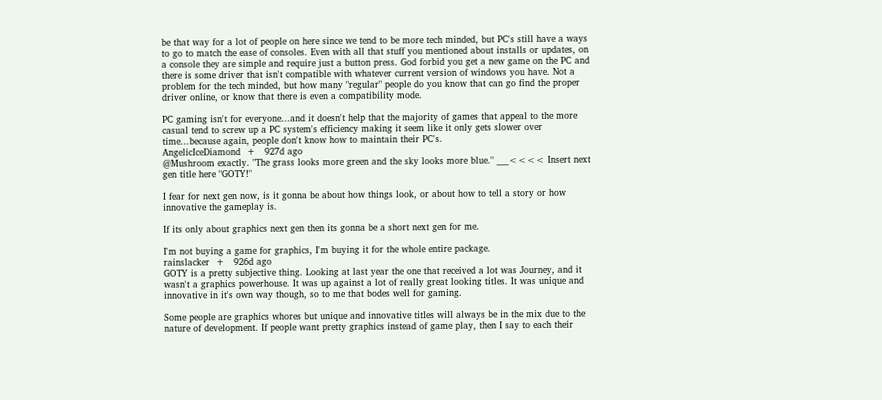be that way for a lot of people on here since we tend to be more tech minded, but PC's still have a ways to go to match the ease of consoles. Even with all that stuff you mentioned about installs or updates, on a console they are simple and require just a button press. God forbid you get a new game on the PC and there is some driver that isn't compatible with whatever current version of windows you have. Not a problem for the tech minded, but how many "regular" people do you know that can go find the proper driver online, or know that there is even a compatibility mode.

PC gaming isn't for everyone...and it doesn't help that the majority of games that appeal to the more casual tend to screw up a PC system's efficiency making it seem like it only gets slower over time...because again, people don't know how to maintain their PC's.
AngelicIceDiamond  +   927d ago
@Mushroom exactly. "The grass looks more green and the sky looks more blue." ___<<<< Insert next gen title here "GOTY!"

I fear for next gen now, is it gonna be about how things look, or about how to tell a story or how innovative the gameplay is.

If its only about graphics next gen then its gonna be a short next gen for me.

I'm not buying a game for graphics, I'm buying it for the whole entire package.
rainslacker  +   926d ago
GOTY is a pretty subjective thing. Looking at last year the one that received a lot was Journey, and it wasn't a graphics powerhouse. It was up against a lot of really great looking titles. It was unique and innovative in it's own way though, so to me that bodes well for gaming.

Some people are graphics whores but unique and innovative titles will always be in the mix due to the nature of development. If people want pretty graphics instead of game play, then I say to each their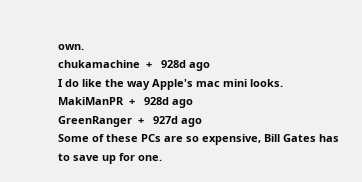own.
chukamachine  +   928d ago
I do like the way Apple's mac mini looks.
MakiManPR  +   928d ago
GreenRanger  +   927d ago
Some of these PCs are so expensive, Bill Gates has to save up for one.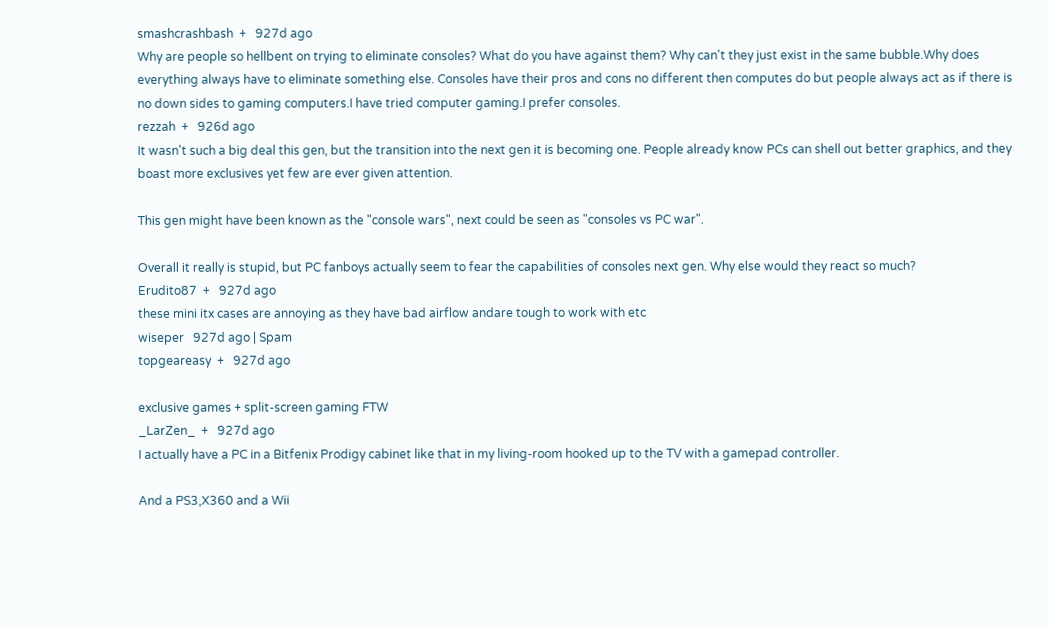smashcrashbash  +   927d ago
Why are people so hellbent on trying to eliminate consoles? What do you have against them? Why can't they just exist in the same bubble.Why does everything always have to eliminate something else. Consoles have their pros and cons no different then computes do but people always act as if there is no down sides to gaming computers.I have tried computer gaming.I prefer consoles.
rezzah  +   926d ago
It wasn't such a big deal this gen, but the transition into the next gen it is becoming one. People already know PCs can shell out better graphics, and they boast more exclusives yet few are ever given attention.

This gen might have been known as the "console wars", next could be seen as "consoles vs PC war".

Overall it really is stupid, but PC fanboys actually seem to fear the capabilities of consoles next gen. Why else would they react so much?
Erudito87  +   927d ago
these mini itx cases are annoying as they have bad airflow andare tough to work with etc
wiseper   927d ago | Spam
topgeareasy  +   927d ago

exclusive games + split-screen gaming FTW
_LarZen_  +   927d ago
I actually have a PC in a Bitfenix Prodigy cabinet like that in my living-room hooked up to the TV with a gamepad controller.

And a PS3,X360 and a Wii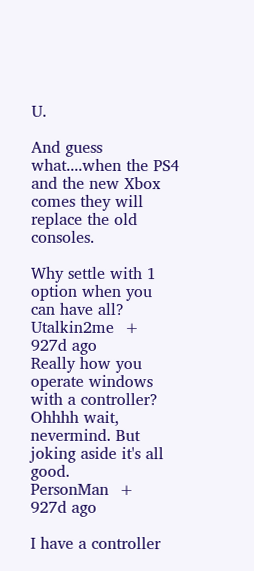U.

And guess what....when the PS4 and the new Xbox comes they will replace the old consoles.

Why settle with 1 option when you can have all?
Utalkin2me  +   927d ago
Really how you operate windows with a controller? Ohhhh wait, nevermind. But joking aside it's all good.
PersonMan  +   927d ago

I have a controller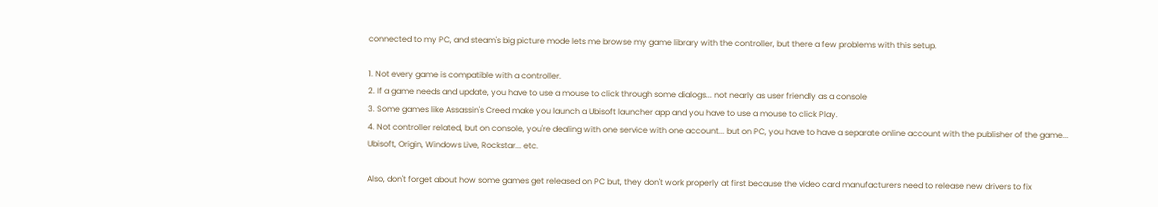connected to my PC, and steam's big picture mode lets me browse my game library with the controller, but there a few problems with this setup.

1. Not every game is compatible with a controller.
2. If a game needs and update, you have to use a mouse to click through some dialogs... not nearly as user friendly as a console
3. Some games like Assassin's Creed make you launch a Ubisoft launcher app and you have to use a mouse to click Play.
4. Not controller related, but on console, you're dealing with one service with one account... but on PC, you have to have a separate online account with the publisher of the game... Ubisoft, Origin, Windows Live, Rockstar... etc.

Also, don't forget about how some games get released on PC but, they don't work properly at first because the video card manufacturers need to release new drivers to fix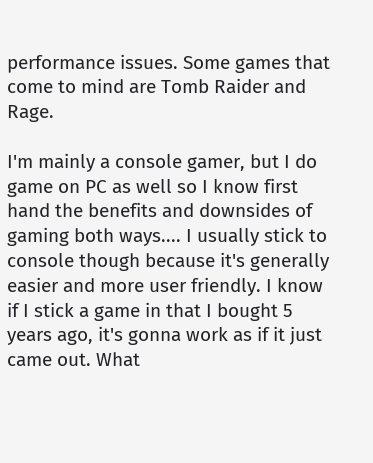performance issues. Some games that come to mind are Tomb Raider and Rage.

I'm mainly a console gamer, but I do game on PC as well so I know first hand the benefits and downsides of gaming both ways.... I usually stick to console though because it's generally easier and more user friendly. I know if I stick a game in that I bought 5 years ago, it's gonna work as if it just came out. What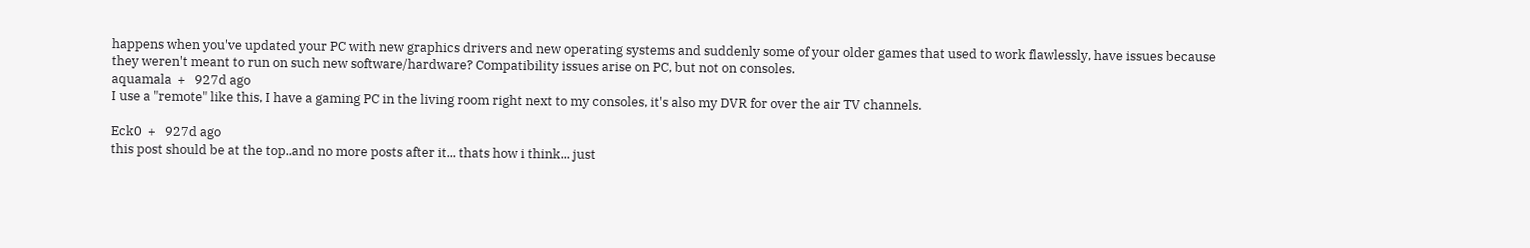happens when you've updated your PC with new graphics drivers and new operating systems and suddenly some of your older games that used to work flawlessly, have issues because they weren't meant to run on such new software/hardware? Compatibility issues arise on PC, but not on consoles.
aquamala  +   927d ago
I use a "remote" like this, I have a gaming PC in the living room right next to my consoles, it's also my DVR for over the air TV channels.

Eck0  +   927d ago
this post should be at the top..and no more posts after it... thats how i think... just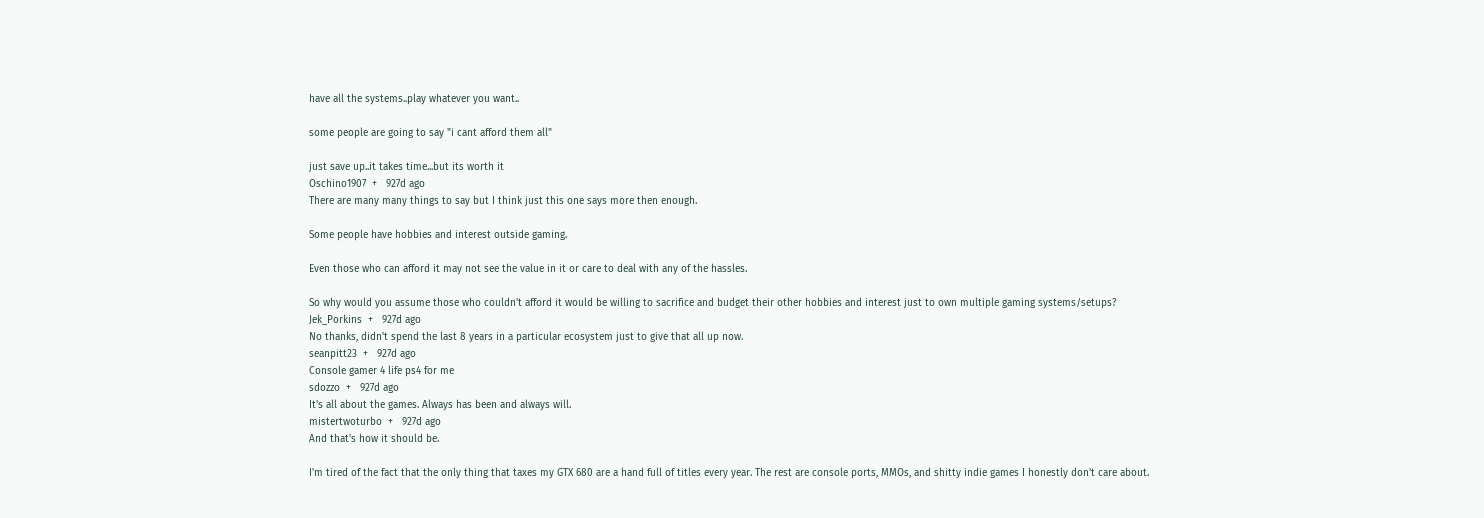have all the systems..play whatever you want..

some people are going to say "i cant afford them all"

just save up..it takes time...but its worth it
Oschino1907  +   927d ago
There are many many things to say but I think just this one says more then enough.

Some people have hobbies and interest outside gaming.

Even those who can afford it may not see the value in it or care to deal with any of the hassles.

So why would you assume those who couldn't afford it would be willing to sacrifice and budget their other hobbies and interest just to own multiple gaming systems/setups?
Jek_Porkins  +   927d ago
No thanks, didn't spend the last 8 years in a particular ecosystem just to give that all up now.
seanpitt23  +   927d ago
Console gamer 4 life ps4 for me
sdozzo  +   927d ago
It's all about the games. Always has been and always will.
mistertwoturbo  +   927d ago
And that's how it should be.

I'm tired of the fact that the only thing that taxes my GTX 680 are a hand full of titles every year. The rest are console ports, MMOs, and shitty indie games I honestly don't care about.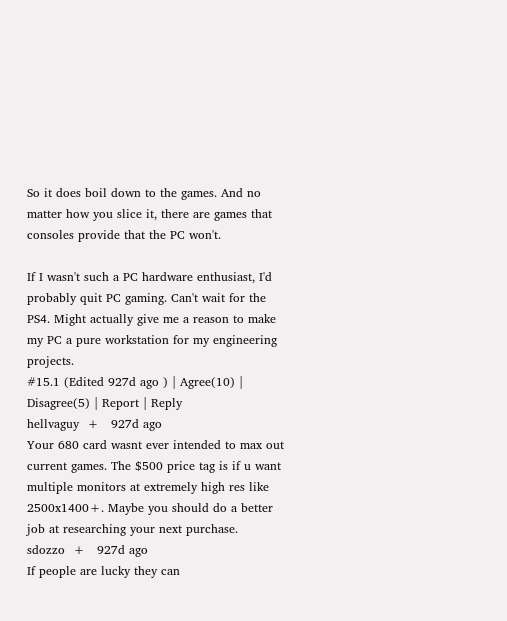So it does boil down to the games. And no matter how you slice it, there are games that consoles provide that the PC won't.

If I wasn't such a PC hardware enthusiast, I'd probably quit PC gaming. Can't wait for the PS4. Might actually give me a reason to make my PC a pure workstation for my engineering projects.
#15.1 (Edited 927d ago ) | Agree(10) | Disagree(5) | Report | Reply
hellvaguy  +   927d ago
Your 680 card wasnt ever intended to max out current games. The $500 price tag is if u want multiple monitors at extremely high res like 2500x1400+. Maybe you should do a better job at researching your next purchase.
sdozzo  +   927d ago
If people are lucky they can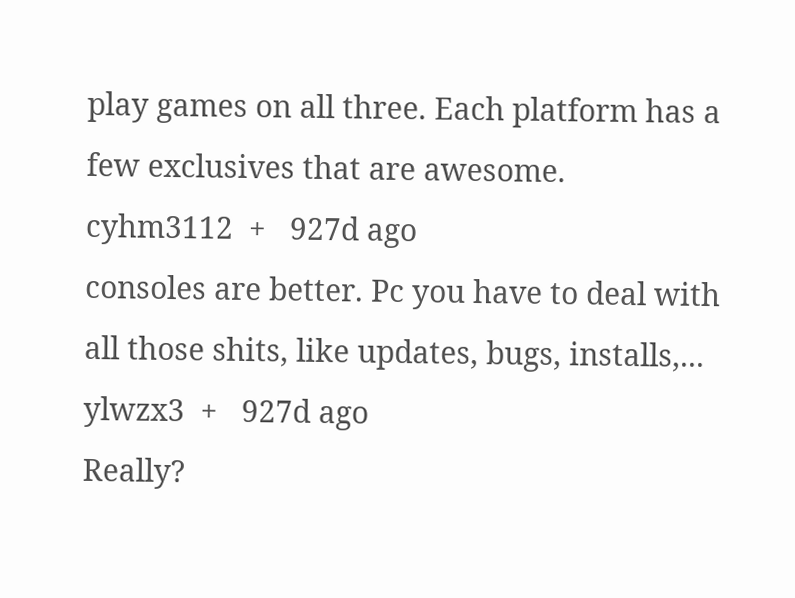play games on all three. Each platform has a few exclusives that are awesome.
cyhm3112  +   927d ago
consoles are better. Pc you have to deal with all those shits, like updates, bugs, installs,...
ylwzx3  +   927d ago
Really?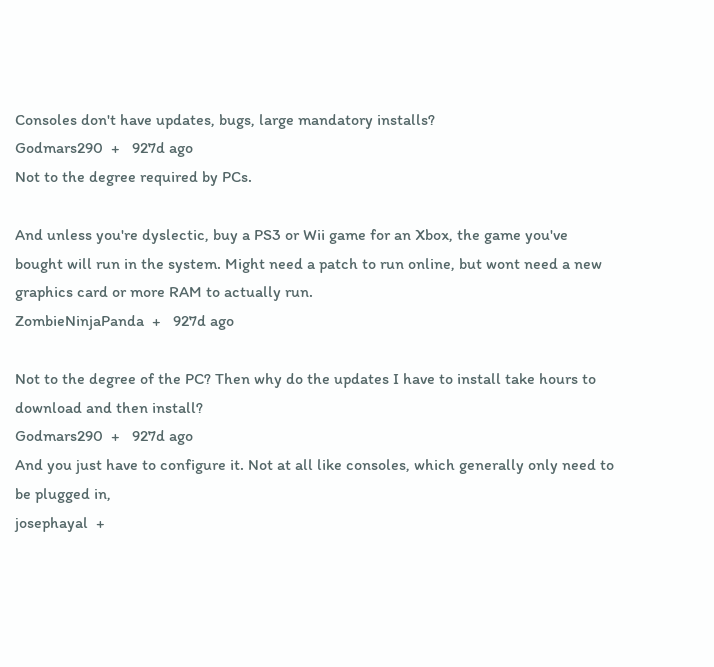Consoles don't have updates, bugs, large mandatory installs?
Godmars290  +   927d ago
Not to the degree required by PCs.

And unless you're dyslectic, buy a PS3 or Wii game for an Xbox, the game you've bought will run in the system. Might need a patch to run online, but wont need a new graphics card or more RAM to actually run.
ZombieNinjaPanda  +   927d ago

Not to the degree of the PC? Then why do the updates I have to install take hours to download and then install?
Godmars290  +   927d ago
And you just have to configure it. Not at all like consoles, which generally only need to be plugged in,
josephayal  +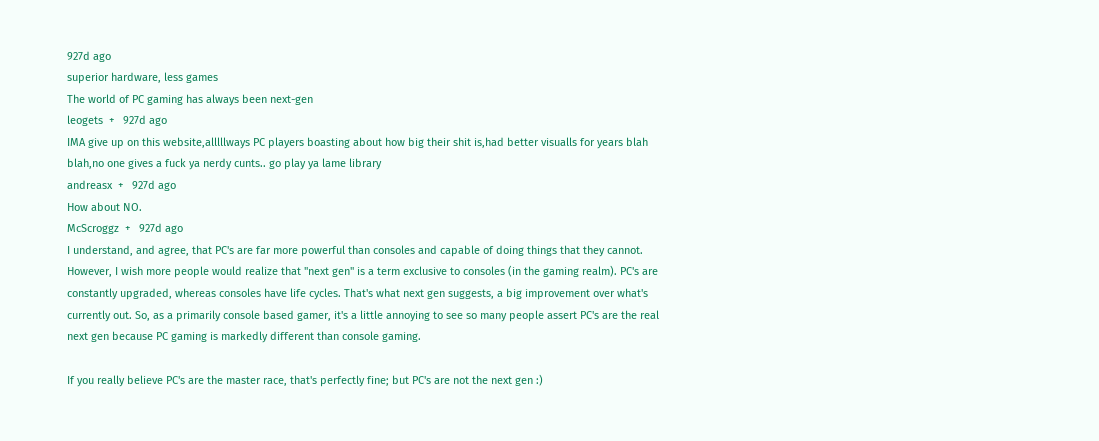927d ago
superior hardware, less games
The world of PC gaming has always been next-gen
leogets  +   927d ago
IMA give up on this website,alllllways PC players boasting about how big their shit is,had better visualls for years blah blah,no one gives a fuck ya nerdy cunts.. go play ya lame library
andreasx  +   927d ago
How about NO.
McScroggz  +   927d ago
I understand, and agree, that PC's are far more powerful than consoles and capable of doing things that they cannot. However, I wish more people would realize that "next gen" is a term exclusive to consoles (in the gaming realm). PC's are constantly upgraded, whereas consoles have life cycles. That's what next gen suggests, a big improvement over what's currently out. So, as a primarily console based gamer, it's a little annoying to see so many people assert PC's are the real next gen because PC gaming is markedly different than console gaming.

If you really believe PC's are the master race, that's perfectly fine; but PC's are not the next gen :)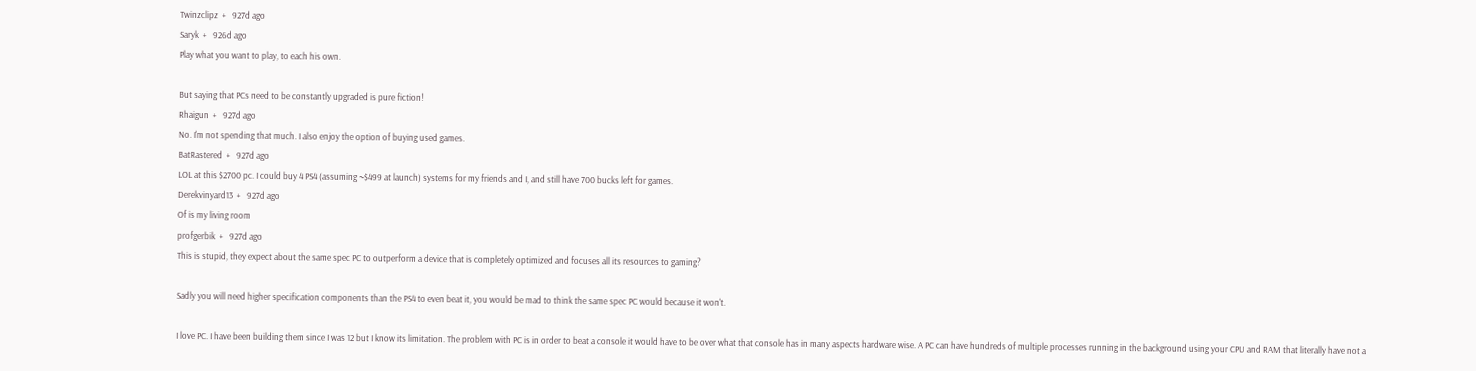Twinzclipz  +   927d ago
Saryk  +   926d ago
Play what you want to play, to each his own.

But saying that PCs need to be constantly upgraded is pure fiction!
Rhaigun  +   927d ago
No. I'm not spending that much. I also enjoy the option of buying used games.
BatRastered  +   927d ago
LOL at this $2700 pc. I could buy 4 PS4 (assuming ~$499 at launch) systems for my friends and I, and still have 700 bucks left for games.
Derekvinyard13  +   927d ago
Of is my living room
profgerbik  +   927d ago
This is stupid, they expect about the same spec PC to outperform a device that is completely optimized and focuses all its resources to gaming?

Sadly you will need higher specification components than the PS4 to even beat it, you would be mad to think the same spec PC would because it won't.

I love PC. I have been building them since I was 12 but I know its limitation. The problem with PC is in order to beat a console it would have to be over what that console has in many aspects hardware wise. A PC can have hundreds of multiple processes running in the background using your CPU and RAM that literally have not a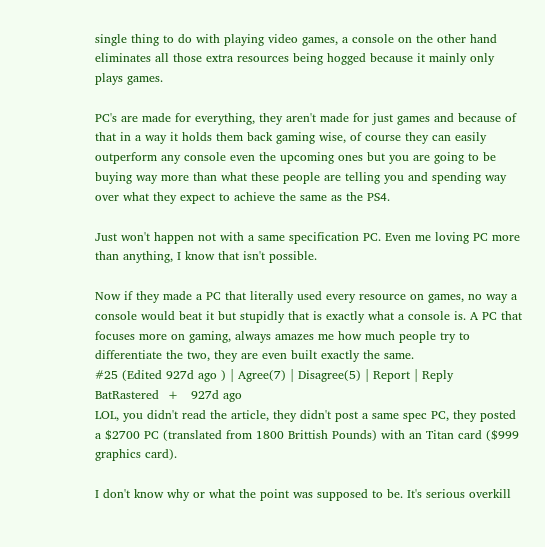single thing to do with playing video games, a console on the other hand eliminates all those extra resources being hogged because it mainly only plays games.

PC's are made for everything, they aren't made for just games and because of that in a way it holds them back gaming wise, of course they can easily outperform any console even the upcoming ones but you are going to be buying way more than what these people are telling you and spending way over what they expect to achieve the same as the PS4.

Just won't happen not with a same specification PC. Even me loving PC more than anything, I know that isn't possible.

Now if they made a PC that literally used every resource on games, no way a console would beat it but stupidly that is exactly what a console is. A PC that focuses more on gaming, always amazes me how much people try to differentiate the two, they are even built exactly the same.
#25 (Edited 927d ago ) | Agree(7) | Disagree(5) | Report | Reply
BatRastered  +   927d ago
LOL, you didn't read the article, they didn't post a same spec PC, they posted a $2700 PC (translated from 1800 Brittish Pounds) with an Titan card ($999 graphics card).

I don't know why or what the point was supposed to be. It's serious overkill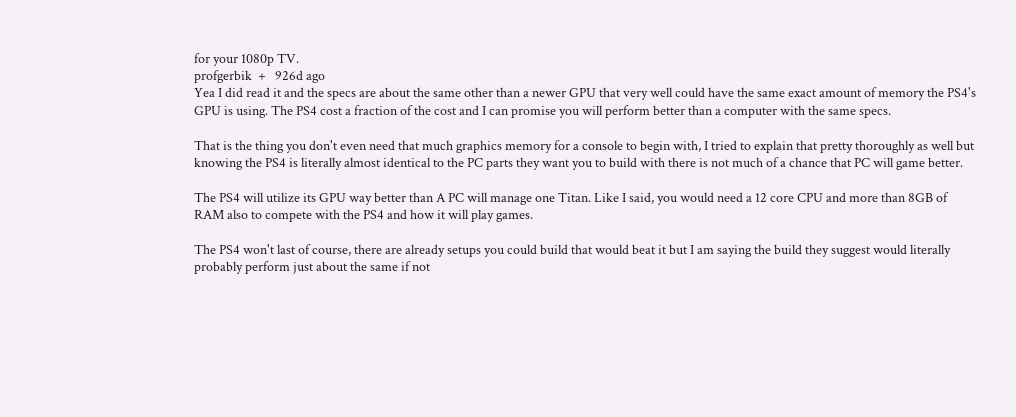for your 1080p TV.
profgerbik  +   926d ago
Yea I did read it and the specs are about the same other than a newer GPU that very well could have the same exact amount of memory the PS4's GPU is using. The PS4 cost a fraction of the cost and I can promise you will perform better than a computer with the same specs.

That is the thing you don't even need that much graphics memory for a console to begin with, I tried to explain that pretty thoroughly as well but knowing the PS4 is literally almost identical to the PC parts they want you to build with there is not much of a chance that PC will game better.

The PS4 will utilize its GPU way better than A PC will manage one Titan. Like I said, you would need a 12 core CPU and more than 8GB of RAM also to compete with the PS4 and how it will play games.

The PS4 won't last of course, there are already setups you could build that would beat it but I am saying the build they suggest would literally probably perform just about the same if not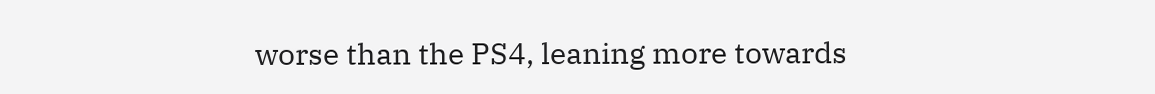worse than the PS4, leaning more towards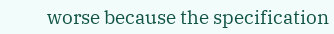worse because the specification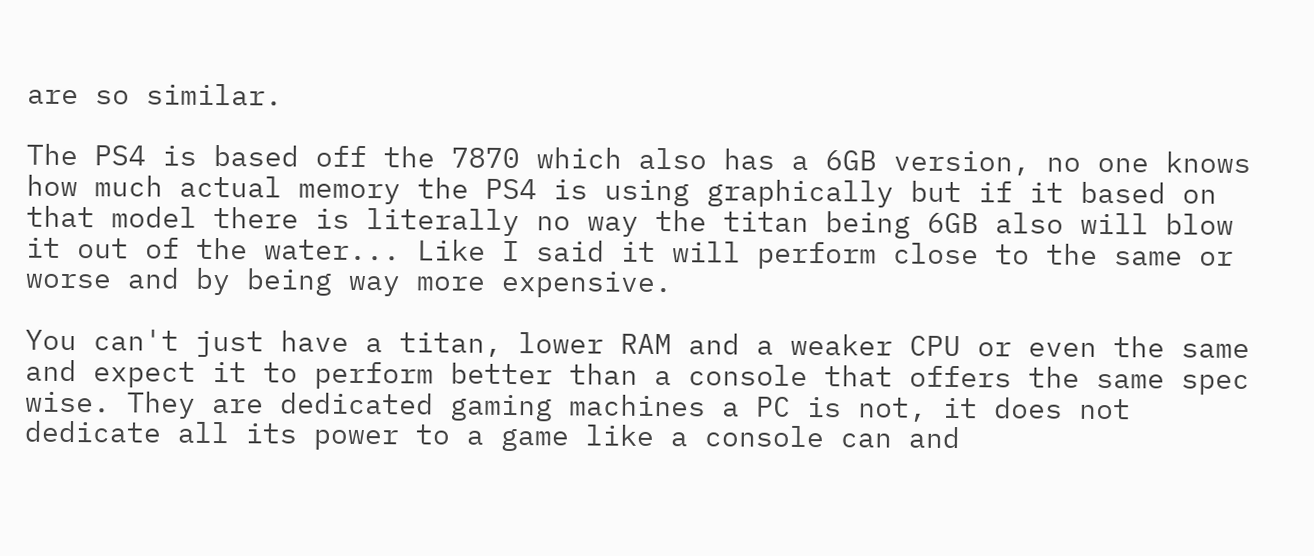are so similar.

The PS4 is based off the 7870 which also has a 6GB version, no one knows how much actual memory the PS4 is using graphically but if it based on that model there is literally no way the titan being 6GB also will blow it out of the water... Like I said it will perform close to the same or worse and by being way more expensive.

You can't just have a titan, lower RAM and a weaker CPU or even the same and expect it to perform better than a console that offers the same spec wise. They are dedicated gaming machines a PC is not, it does not dedicate all its power to a game like a console can and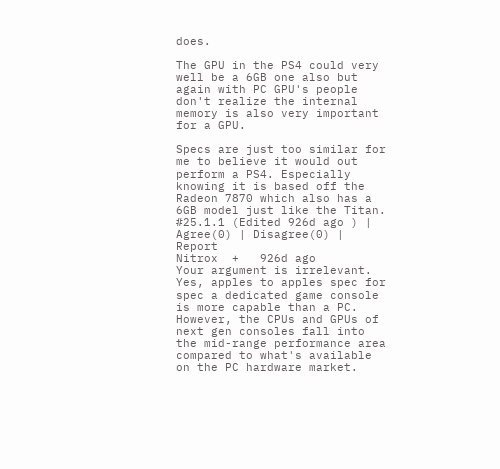does.

The GPU in the PS4 could very well be a 6GB one also but again with PC GPU's people don't realize the internal memory is also very important for a GPU.

Specs are just too similar for me to believe it would out perform a PS4. Especially knowing it is based off the Radeon 7870 which also has a 6GB model just like the Titan.
#25.1.1 (Edited 926d ago ) | Agree(0) | Disagree(0) | Report
Nitrox  +   926d ago
Your argument is irrelevant. Yes, apples to apples spec for spec a dedicated game console is more capable than a PC. However, the CPUs and GPUs of next gen consoles fall into the mid-range performance area compared to what's available on the PC hardware market.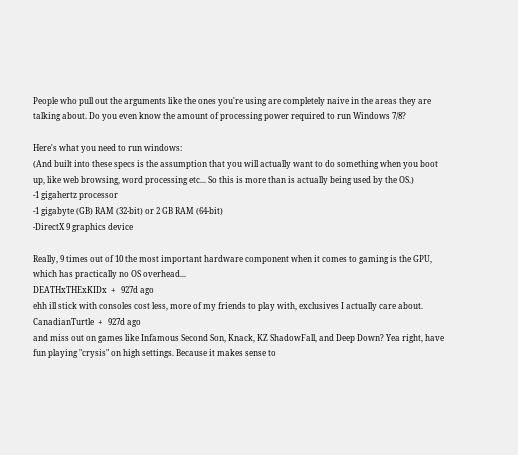People who pull out the arguments like the ones you're using are completely naive in the areas they are talking about. Do you even know the amount of processing power required to run Windows 7/8?

Here's what you need to run windows:
(And built into these specs is the assumption that you will actually want to do something when you boot up, like web browsing, word processing etc... So this is more than is actually being used by the OS.)
-1 gigahertz processor
-1 gigabyte (GB) RAM (32-bit) or 2 GB RAM (64-bit)
-DirectX 9 graphics device

Really, 9 times out of 10 the most important hardware component when it comes to gaming is the GPU, which has practically no OS overhead...
DEATHxTHExKIDx  +   927d ago
ehh ill stick with consoles cost less, more of my friends to play with, exclusives I actually care about.
CanadianTurtle  +   927d ago
and miss out on games like Infamous Second Son, Knack, KZ ShadowFall, and Deep Down? Yea right, have fun playing "crysis" on high settings. Because it makes sense to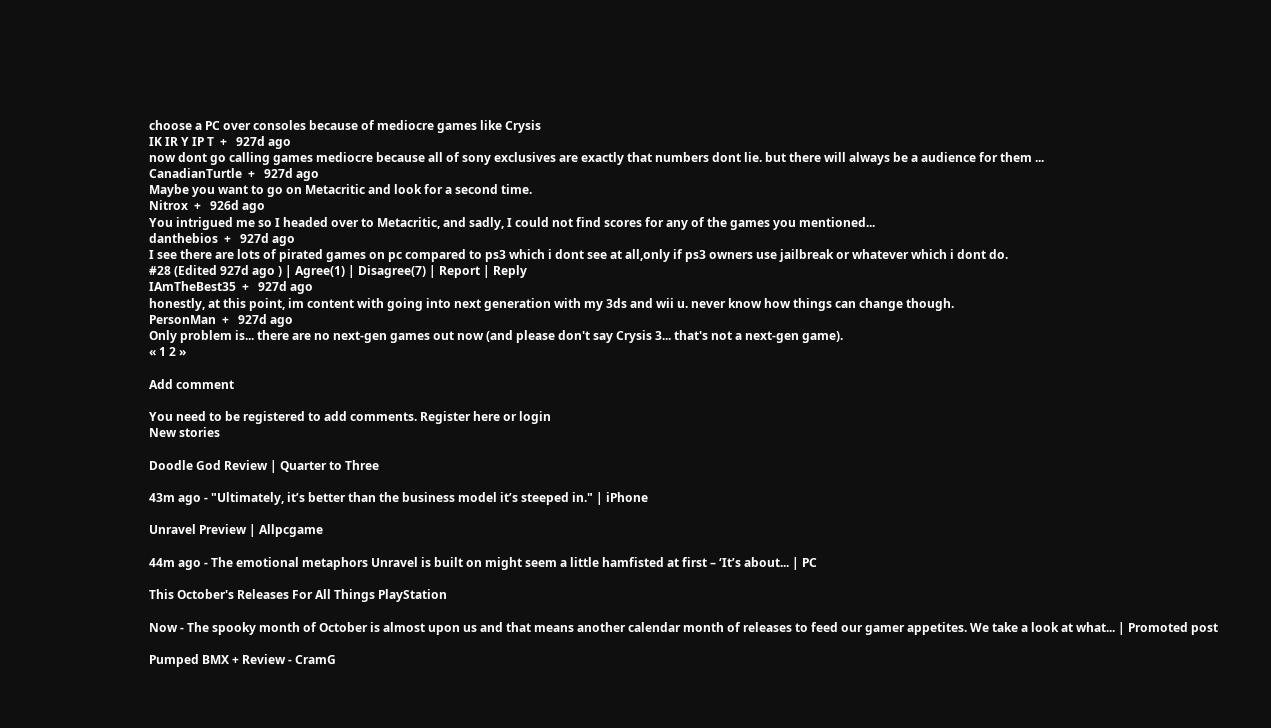choose a PC over consoles because of mediocre games like Crysis
IK IR Y IP T  +   927d ago
now dont go calling games mediocre because all of sony exclusives are exactly that numbers dont lie. but there will always be a audience for them ...
CanadianTurtle  +   927d ago
Maybe you want to go on Metacritic and look for a second time.
Nitrox  +   926d ago
You intrigued me so I headed over to Metacritic, and sadly, I could not find scores for any of the games you mentioned...
danthebios  +   927d ago
I see there are lots of pirated games on pc compared to ps3 which i dont see at all,only if ps3 owners use jailbreak or whatever which i dont do.
#28 (Edited 927d ago ) | Agree(1) | Disagree(7) | Report | Reply
IAmTheBest35  +   927d ago
honestly, at this point, im content with going into next generation with my 3ds and wii u. never know how things can change though.
PersonMan  +   927d ago
Only problem is... there are no next-gen games out now (and please don't say Crysis 3... that's not a next-gen game).
« 1 2 »

Add comment

You need to be registered to add comments. Register here or login
New stories

Doodle God Review | Quarter to Three

43m ago - "Ultimately, it’s better than the business model it’s steeped in." | iPhone

Unravel Preview | Allpcgame

44m ago - The emotional metaphors Unravel is built on might seem a little hamfisted at first – ‘It’s about... | PC

This October's Releases For All Things PlayStation

Now - The spooky month of October is almost upon us and that means another calendar month of releases to feed our gamer appetites. We take a look at what... | Promoted post

Pumped BMX + Review - CramG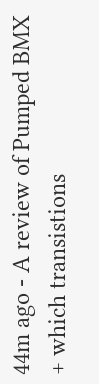44m ago - A review of Pumped BMX + which transistions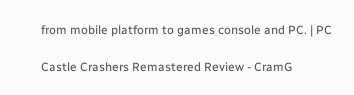from mobile platform to games console and PC. | PC

Castle Crashers Remastered Review - CramG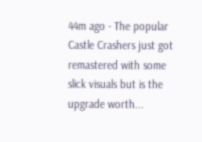44m ago - The popular Castle Crashers just got remastered with some slick visuals but is the upgrade worth...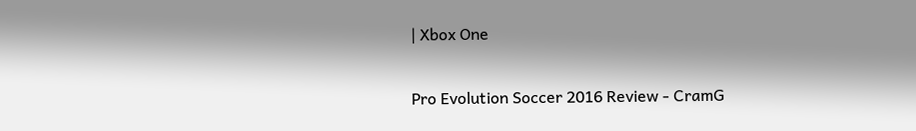| Xbox One

Pro Evolution Soccer 2016 Review - CramG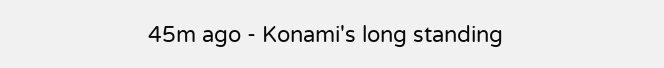45m ago - Konami's long standing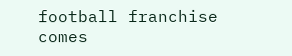football franchise comes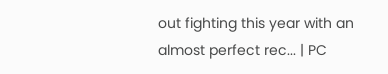out fighting this year with an almost perfect rec... | PC